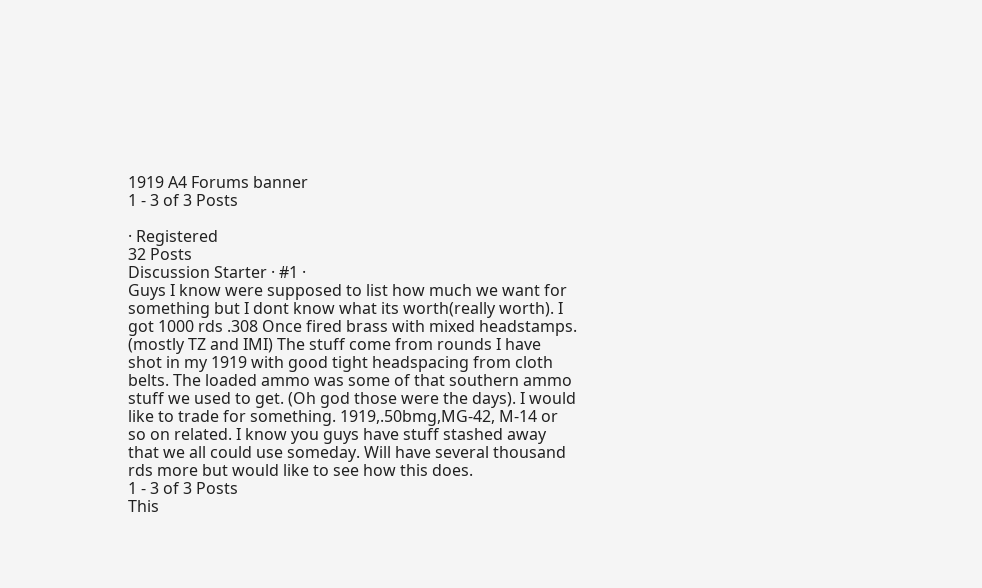1919 A4 Forums banner
1 - 3 of 3 Posts

· Registered
32 Posts
Discussion Starter · #1 ·
Guys I know were supposed to list how much we want for something but I dont know what its worth(really worth). I got 1000 rds .308 Once fired brass with mixed headstamps. (mostly TZ and IMI) The stuff come from rounds I have shot in my 1919 with good tight headspacing from cloth belts. The loaded ammo was some of that southern ammo stuff we used to get. (Oh god those were the days). I would like to trade for something. 1919,.50bmg,MG-42, M-14 or so on related. I know you guys have stuff stashed away that we all could use someday. Will have several thousand rds more but would like to see how this does.
1 - 3 of 3 Posts
This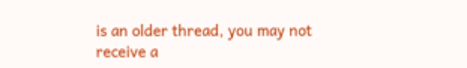is an older thread, you may not receive a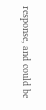response, and could be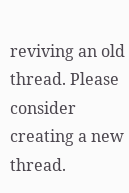reviving an old thread. Please consider creating a new thread.